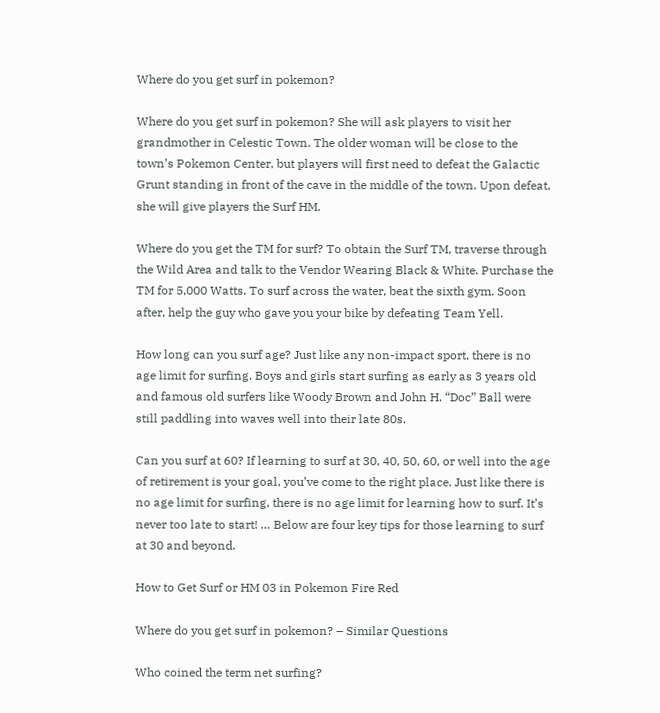Where do you get surf in pokemon?

Where do you get surf in pokemon? She will ask players to visit her grandmother in Celestic Town. The older woman will be close to the town’s Pokemon Center, but players will first need to defeat the Galactic Grunt standing in front of the cave in the middle of the town. Upon defeat, she will give players the Surf HM.

Where do you get the TM for surf? To obtain the Surf TM, traverse through the Wild Area and talk to the Vendor Wearing Black & White. Purchase the TM for 5,000 Watts. To surf across the water, beat the sixth gym. Soon after, help the guy who gave you your bike by defeating Team Yell.

How long can you surf age? Just like any non-impact sport, there is no age limit for surfing. Boys and girls start surfing as early as 3 years old and famous old surfers like Woody Brown and John H. “Doc” Ball were still paddling into waves well into their late 80s.

Can you surf at 60? If learning to surf at 30, 40, 50, 60, or well into the age of retirement is your goal, you’ve come to the right place. Just like there is no age limit for surfing, there is no age limit for learning how to surf. It’s never too late to start! … Below are four key tips for those learning to surf at 30 and beyond.

How to Get Surf or HM 03 in Pokemon Fire Red

Where do you get surf in pokemon? – Similar Questions

Who coined the term net surfing?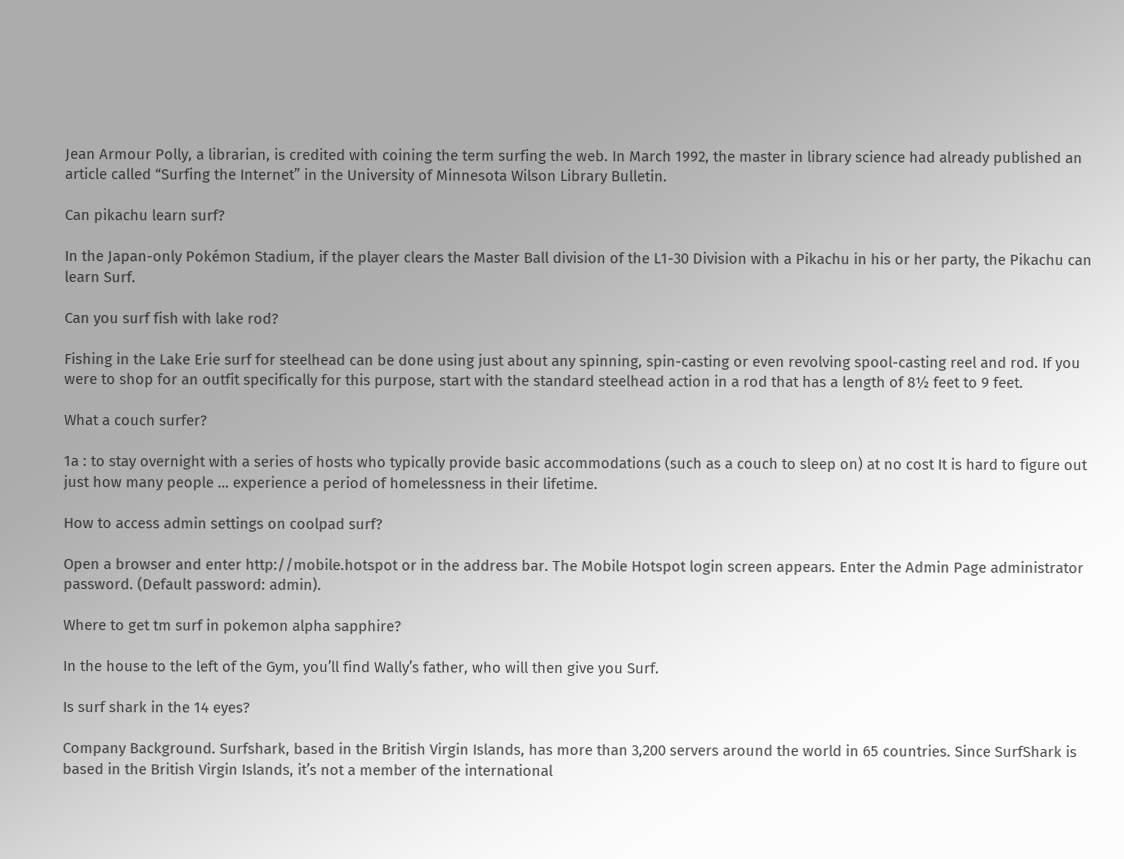Jean Armour Polly, a librarian, is credited with coining the term surfing the web. In March 1992, the master in library science had already published an article called “Surfing the Internet” in the University of Minnesota Wilson Library Bulletin.

Can pikachu learn surf?

In the Japan-only Pokémon Stadium, if the player clears the Master Ball division of the L1-30 Division with a Pikachu in his or her party, the Pikachu can learn Surf.

Can you surf fish with lake rod?

Fishing in the Lake Erie surf for steelhead can be done using just about any spinning, spin-casting or even revolving spool-casting reel and rod. If you were to shop for an outfit specifically for this purpose, start with the standard steelhead action in a rod that has a length of 8½ feet to 9 feet.

What a couch surfer?

1a : to stay overnight with a series of hosts who typically provide basic accommodations (such as a couch to sleep on) at no cost It is hard to figure out just how many people … experience a period of homelessness in their lifetime.

How to access admin settings on coolpad surf?

Open a browser and enter http://mobile.hotspot or in the address bar. The Mobile Hotspot login screen appears. Enter the Admin Page administrator password. (Default password: admin).

Where to get tm surf in pokemon alpha sapphire?

In the house to the left of the Gym, you’ll find Wally’s father, who will then give you Surf.

Is surf shark in the 14 eyes?

Company Background. Surfshark, based in the British Virgin Islands, has more than 3,200 servers around the world in 65 countries. Since SurfShark is based in the British Virgin Islands, it’s not a member of the international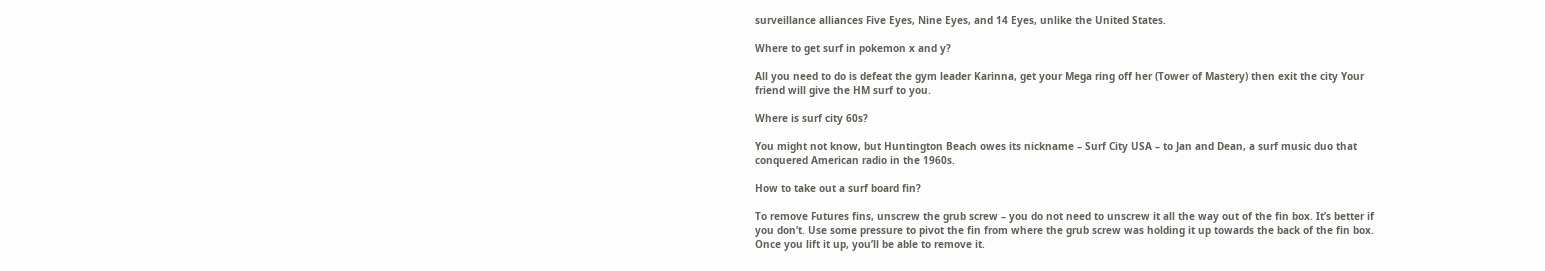surveillance alliances Five Eyes, Nine Eyes, and 14 Eyes, unlike the United States.

Where to get surf in pokemon x and y?

All you need to do is defeat the gym leader Karinna, get your Mega ring off her (Tower of Mastery) then exit the city Your friend will give the HM surf to you.

Where is surf city 60s?

You might not know, but Huntington Beach owes its nickname – Surf City USA – to Jan and Dean, a surf music duo that conquered American radio in the 1960s.

How to take out a surf board fin?

To remove Futures fins, unscrew the grub screw – you do not need to unscrew it all the way out of the fin box. It’s better if you don’t. Use some pressure to pivot the fin from where the grub screw was holding it up towards the back of the fin box. Once you lift it up, you’ll be able to remove it.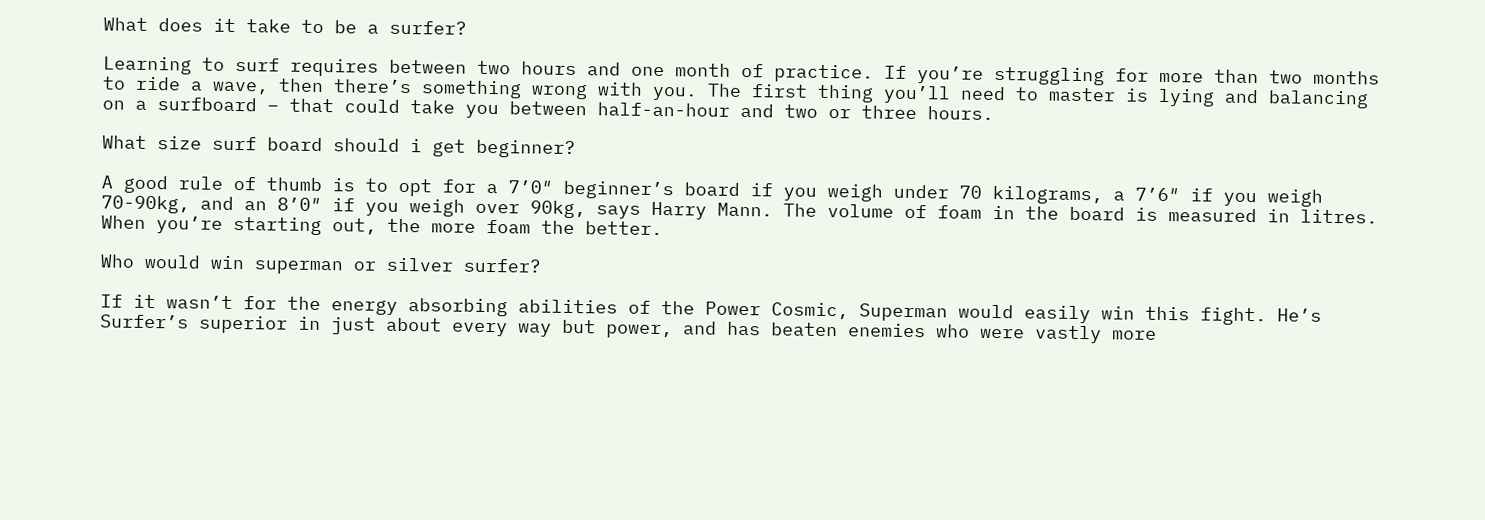What does it take to be a surfer?

Learning to surf requires between two hours and one month of practice. If you’re struggling for more than two months to ride a wave, then there’s something wrong with you. The first thing you’ll need to master is lying and balancing on a surfboard – that could take you between half-an-hour and two or three hours.

What size surf board should i get beginner?

A good rule of thumb is to opt for a 7’0″ beginner’s board if you weigh under 70 kilograms, a 7’6″ if you weigh 70-90kg, and an 8’0″ if you weigh over 90kg, says Harry Mann. The volume of foam in the board is measured in litres. When you’re starting out, the more foam the better.

Who would win superman or silver surfer?

If it wasn’t for the energy absorbing abilities of the Power Cosmic, Superman would easily win this fight. He’s Surfer’s superior in just about every way but power, and has beaten enemies who were vastly more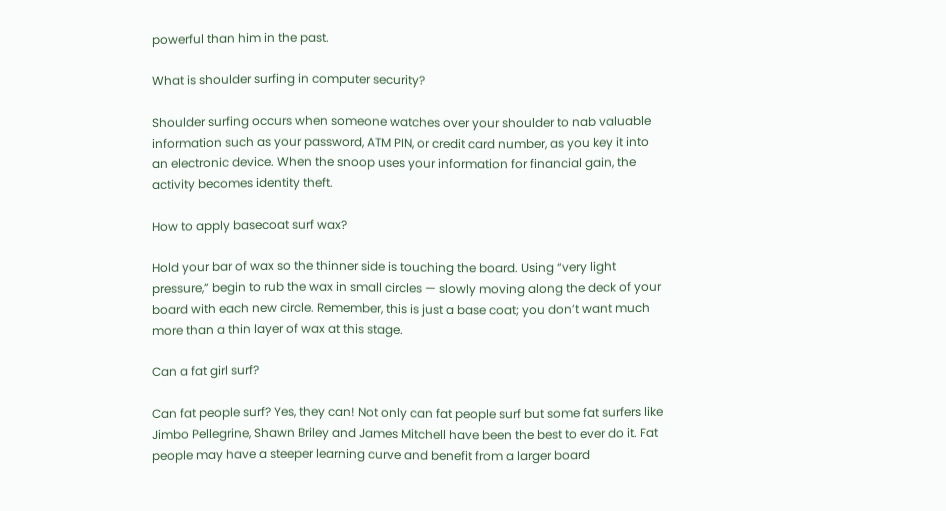powerful than him in the past.

What is shoulder surfing in computer security?

Shoulder surfing occurs when someone watches over your shoulder to nab valuable information such as your password, ATM PIN, or credit card number, as you key it into an electronic device. When the snoop uses your information for financial gain, the activity becomes identity theft.

How to apply basecoat surf wax?

Hold your bar of wax so the thinner side is touching the board. Using “very light pressure,” begin to rub the wax in small circles — slowly moving along the deck of your board with each new circle. Remember, this is just a base coat; you don’t want much more than a thin layer of wax at this stage.

Can a fat girl surf?

Can fat people surf? Yes, they can! Not only can fat people surf but some fat surfers like Jimbo Pellegrine, Shawn Briley and James Mitchell have been the best to ever do it. Fat people may have a steeper learning curve and benefit from a larger board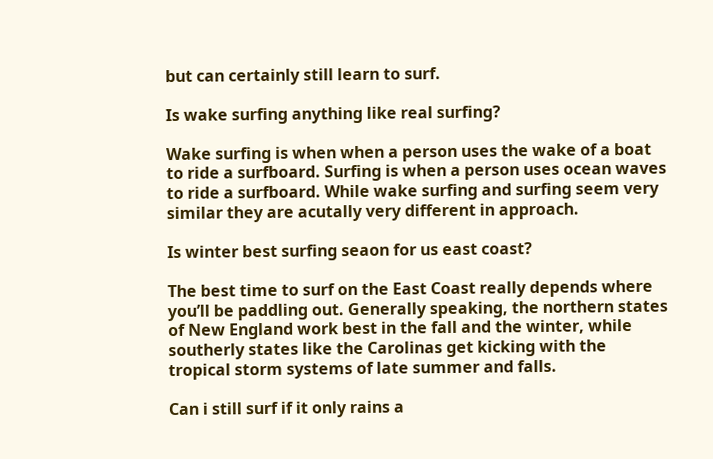but can certainly still learn to surf.

Is wake surfing anything like real surfing?

Wake surfing is when when a person uses the wake of a boat to ride a surfboard. Surfing is when a person uses ocean waves to ride a surfboard. While wake surfing and surfing seem very similar they are acutally very different in approach.

Is winter best surfing seaon for us east coast?

The best time to surf on the East Coast really depends where you’ll be paddling out. Generally speaking, the northern states of New England work best in the fall and the winter, while southerly states like the Carolinas get kicking with the tropical storm systems of late summer and falls.

Can i still surf if it only rains a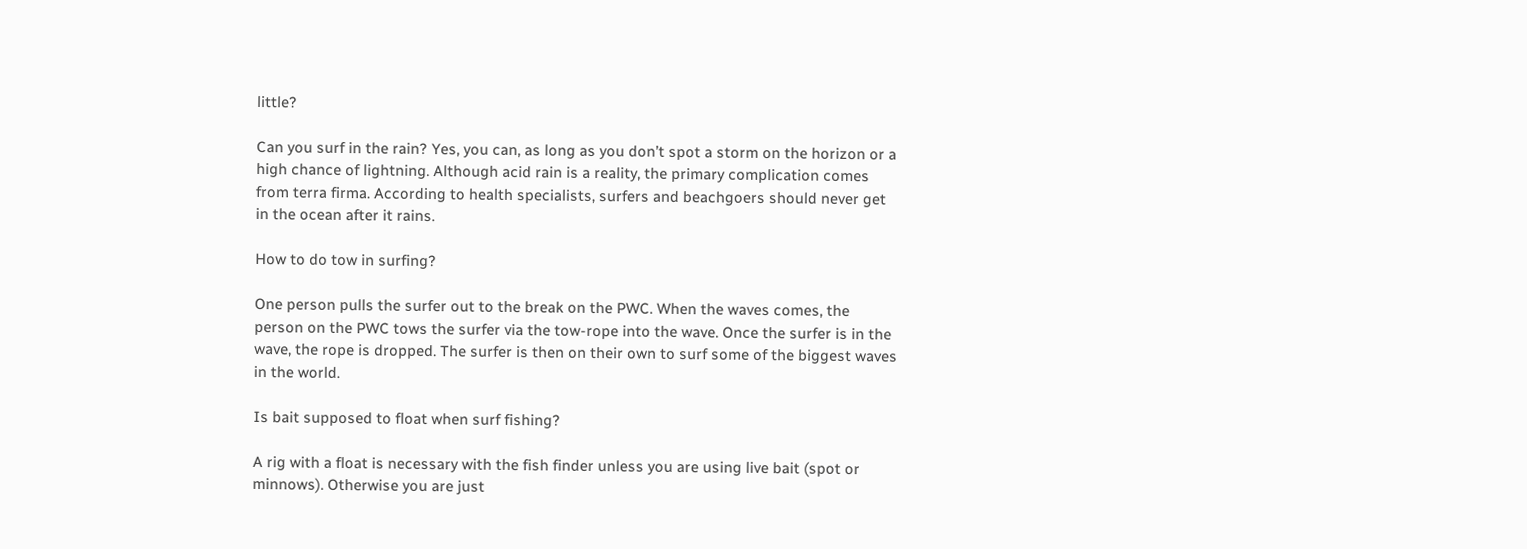little?

Can you surf in the rain? Yes, you can, as long as you don’t spot a storm on the horizon or a high chance of lightning. Although acid rain is a reality, the primary complication comes from terra firma. According to health specialists, surfers and beachgoers should never get in the ocean after it rains.

How to do tow in surfing?

One person pulls the surfer out to the break on the PWC. When the waves comes, the person on the PWC tows the surfer via the tow-rope into the wave. Once the surfer is in the wave, the rope is dropped. The surfer is then on their own to surf some of the biggest waves in the world.

Is bait supposed to float when surf fishing?

A rig with a float is necessary with the fish finder unless you are using live bait (spot or minnows). Otherwise you are just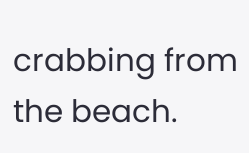crabbing from the beach.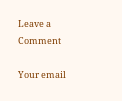Leave a Comment

Your email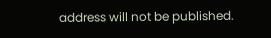address will not be published.